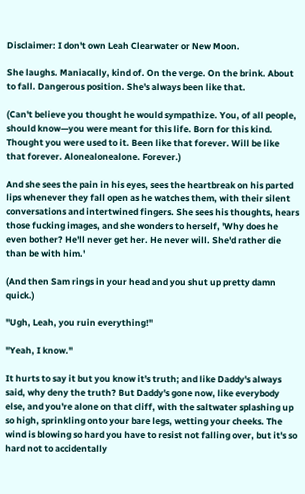Disclaimer: I don't own Leah Clearwater or New Moon.

She laughs. Maniacally, kind of. On the verge. On the brink. About to fall. Dangerous position. She's always been like that.

(Can't believe you thought he would sympathize. You, of all people, should know—you were meant for this life. Born for this kind. Thought you were used to it. Been like that forever. Will be like that forever. Alonealonealone. Forever.)

And she sees the pain in his eyes, sees the heartbreak on his parted lips whenever they fall open as he watches them, with their silent conversations and intertwined fingers. She sees his thoughts, hears those fucking images, and she wonders to herself, 'Why does he even bother? He'll never get her. He never will. She'd rather die than be with him.'

(And then Sam rings in your head and you shut up pretty damn quick.)

"Ugh, Leah, you ruin everything!"

"Yeah, I know."

It hurts to say it but you know it's truth; and like Daddy's always said, why deny the truth? But Daddy's gone now, like everybody else, and you're alone on that cliff, with the saltwater splashing up so high, sprinkling onto your bare legs, wetting your cheeks. The wind is blowing so hard you have to resist not falling over, but it's so hard not to accidentally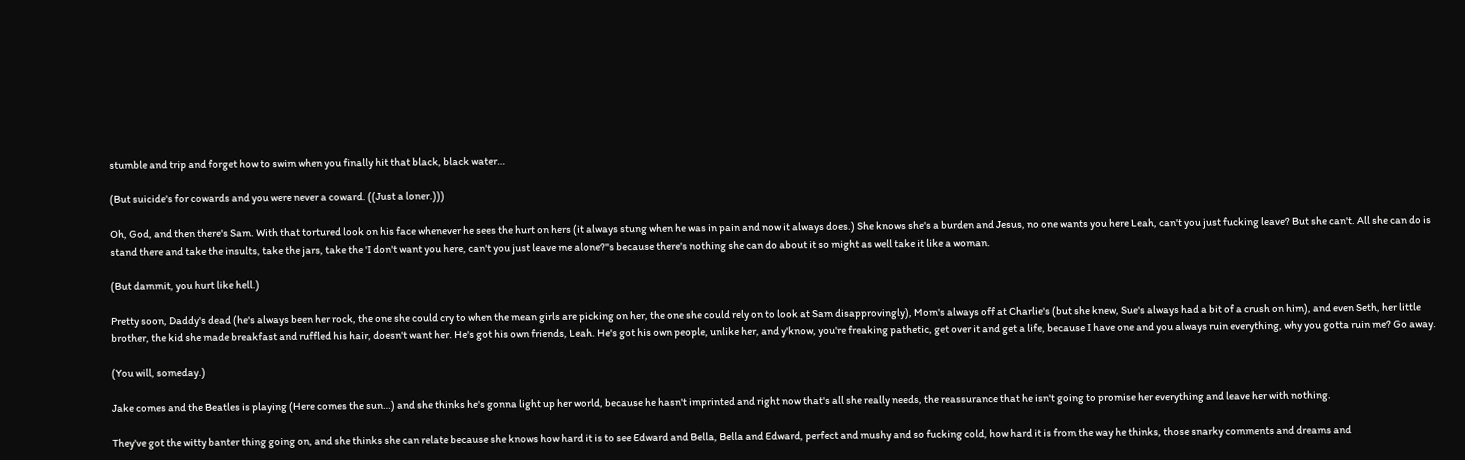stumble and trip and forget how to swim when you finally hit that black, black water…

(But suicide's for cowards and you were never a coward. ((Just a loner.)))

Oh, God, and then there's Sam. With that tortured look on his face whenever he sees the hurt on hers (it always stung when he was in pain and now it always does.) She knows she's a burden and Jesus, no one wants you here Leah, can't you just fucking leave? But she can't. All she can do is stand there and take the insults, take the jars, take the 'I don't want you here, can't you just leave me alone?"s because there's nothing she can do about it so might as well take it like a woman.

(But dammit, you hurt like hell.)

Pretty soon, Daddy's dead (he's always been her rock, the one she could cry to when the mean girls are picking on her, the one she could rely on to look at Sam disapprovingly), Mom's always off at Charlie's (but she knew, Sue's always had a bit of a crush on him), and even Seth, her little brother, the kid she made breakfast and ruffled his hair, doesn't want her. He's got his own friends, Leah. He's got his own people, unlike her, and y'know, you're freaking pathetic, get over it and get a life, because I have one and you always ruin everything, why you gotta ruin me? Go away.

(You will, someday.)

Jake comes and the Beatles is playing (Here comes the sun…) and she thinks he's gonna light up her world, because he hasn't imprinted and right now that's all she really needs, the reassurance that he isn't going to promise her everything and leave her with nothing.

They've got the witty banter thing going on, and she thinks she can relate because she knows how hard it is to see Edward and Bella, Bella and Edward, perfect and mushy and so fucking cold, how hard it is from the way he thinks, those snarky comments and dreams and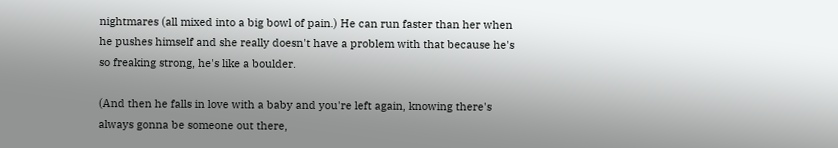nightmares (all mixed into a big bowl of pain.) He can run faster than her when he pushes himself and she really doesn't have a problem with that because he's so freaking strong, he's like a boulder.

(And then he falls in love with a baby and you're left again, knowing there's always gonna be someone out there,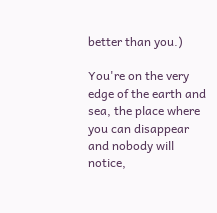better than you.)

You're on the very edge of the earth and sea, the place where you can disappear and nobody will notice,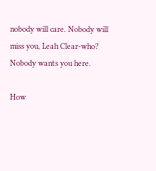nobody will care. Nobody will miss you, Leah Clear-who? Nobody wants you here.

How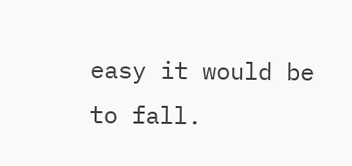easy it would be to fall.